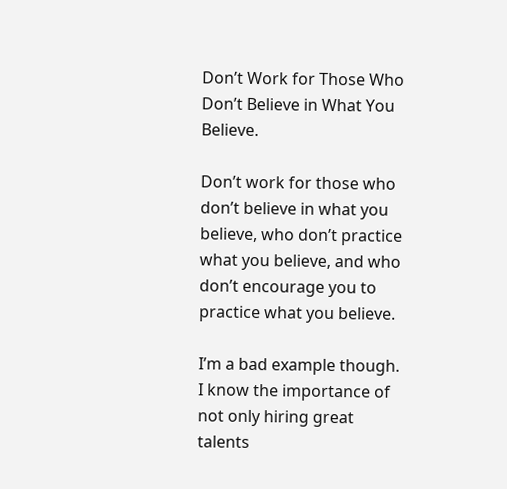Don’t Work for Those Who Don’t Believe in What You Believe.

Don’t work for those who don’t believe in what you believe, who don’t practice what you believe, and who don’t encourage you to practice what you believe.

I’m a bad example though. I know the importance of not only hiring great talents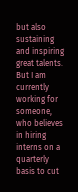but also sustaining and inspiring great talents. But I am currently working for someone, who believes in hiring interns on a quarterly basis to cut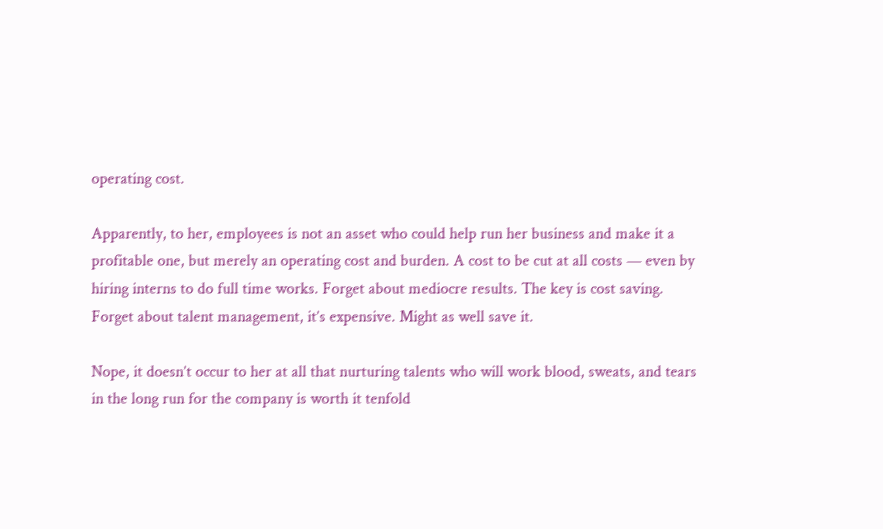operating cost.

Apparently, to her, employees is not an asset who could help run her business and make it a profitable one, but merely an operating cost and burden. A cost to be cut at all costs — even by hiring interns to do full time works. Forget about mediocre results. The key is cost saving. Forget about talent management, it’s expensive. Might as well save it.

Nope, it doesn’t occur to her at all that nurturing talents who will work blood, sweats, and tears in the long run for the company is worth it tenfold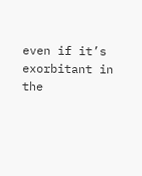even if it’s exorbitant in the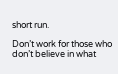short run.

Don’t work for those who don’t believe in what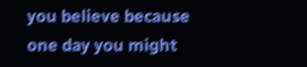you believe because one day you might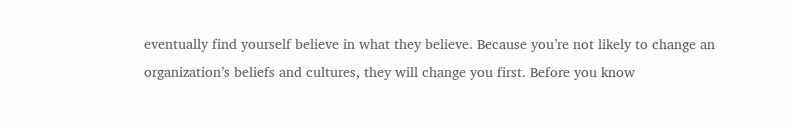eventually find yourself believe in what they believe. Because you’re not likely to change an organization’s beliefs and cultures, they will change you first. Before you know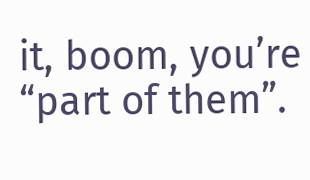it, boom, you’re “part of them”.